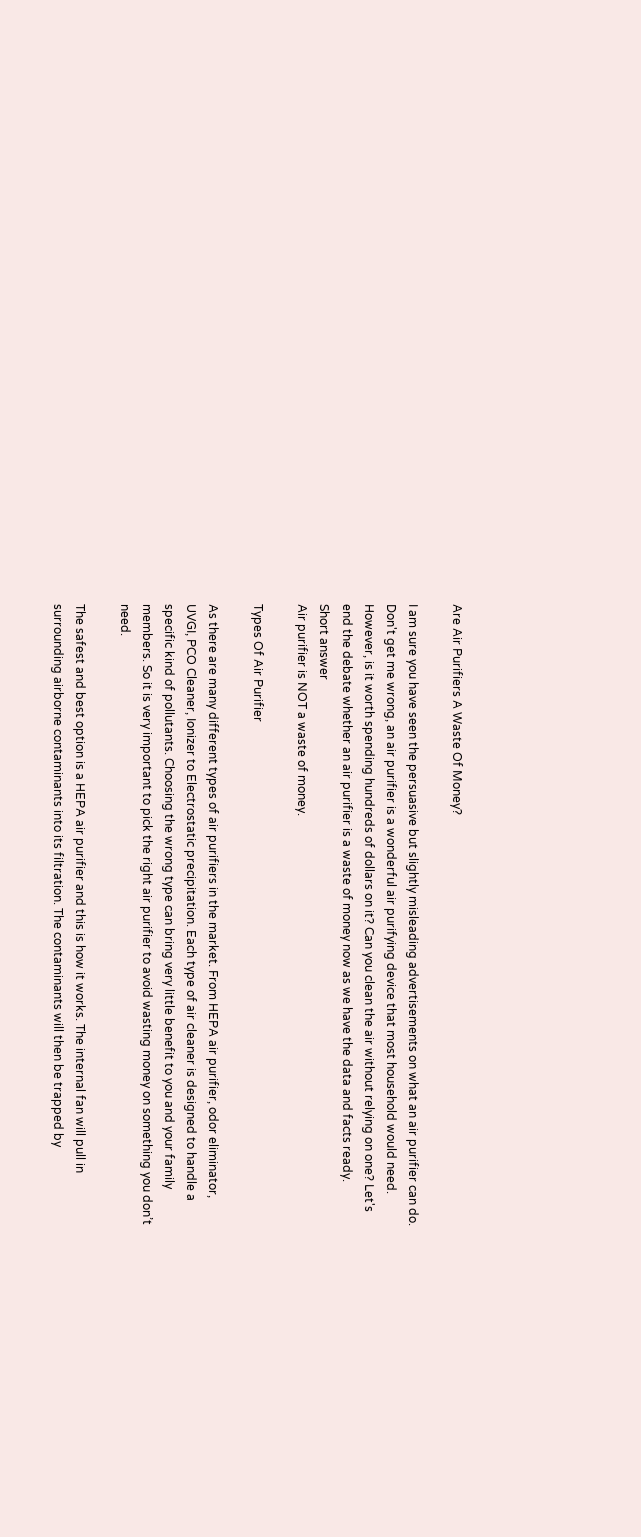Are Air Purifiers A Waste Of Money?

I am sure you have seen the persuasive but slightly misleading advertisements on what an air purifier can do. Don't get me wrong, an air purifier is a wonderful air purifying device that most household would need. However, is it worth spending hundreds of dollars on it? Can you clean the air without relying on one? Let's end the debate whether an air purifier is a waste of money now as we have the data and facts ready.
Short answer
Air purifier is NOT a waste of money.

Types Of Air Purifier

As there are many different types of air purifiers in the market. From HEPA air purifier, odor eliminator, UVGI, PCO Cleaner, Ionizer to Electrostatic precipitation. Each type of air cleaner is designed to handle a specific kind of pollutants. Choosing the wrong type can bring very little benefit to you and your family members. So it is very important to pick the right air purifier to avoid wasting money on something you don’t need.

The safest and best option is a HEPA air purifier and this is how it works. The internal fan will pull in surrounding airborne contaminants into its filtration. The contaminants will then be trapped by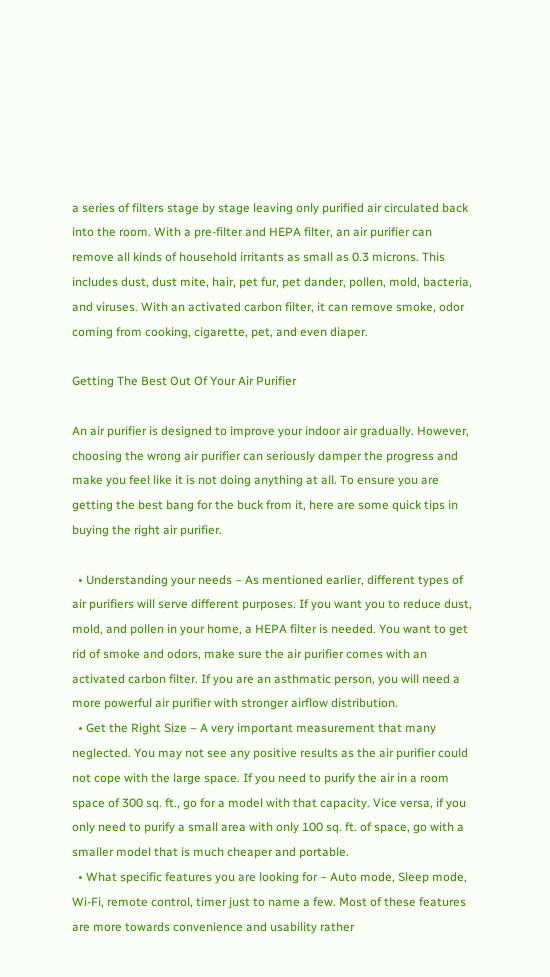a series of filters stage by stage leaving only purified air circulated back into the room. With a pre-filter and HEPA filter, an air purifier can remove all kinds of household irritants as small as 0.3 microns. This includes dust, dust mite, hair, pet fur, pet dander, pollen, mold, bacteria, and viruses. With an activated carbon filter, it can remove smoke, odor coming from cooking, cigarette, pet, and even diaper.

Getting The Best Out Of Your Air Purifier

An air purifier is designed to improve your indoor air gradually. However, choosing the wrong air purifier can seriously damper the progress and make you feel like it is not doing anything at all. To ensure you are getting the best bang for the buck from it, here are some quick tips in buying the right air purifier.

  • Understanding your needs – As mentioned earlier, different types of air purifiers will serve different purposes. If you want you to reduce dust, mold, and pollen in your home, a HEPA filter is needed. You want to get rid of smoke and odors, make sure the air purifier comes with an activated carbon filter. If you are an asthmatic person, you will need a more powerful air purifier with stronger airflow distribution.
  • Get the Right Size – A very important measurement that many neglected. You may not see any positive results as the air purifier could not cope with the large space. If you need to purify the air in a room space of 300 sq. ft., go for a model with that capacity. Vice versa, if you only need to purify a small area with only 100 sq. ft. of space, go with a smaller model that is much cheaper and portable.
  • What specific features you are looking for – Auto mode, Sleep mode, Wi-Fi, remote control, timer just to name a few. Most of these features are more towards convenience and usability rather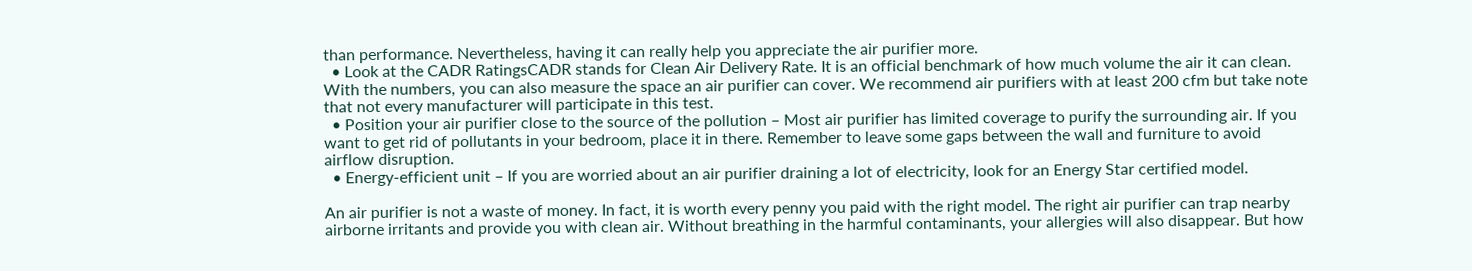than performance. Nevertheless, having it can really help you appreciate the air purifier more.
  • Look at the CADR RatingsCADR stands for Clean Air Delivery Rate. It is an official benchmark of how much volume the air it can clean. With the numbers, you can also measure the space an air purifier can cover. We recommend air purifiers with at least 200 cfm but take note that not every manufacturer will participate in this test.
  • Position your air purifier close to the source of the pollution – Most air purifier has limited coverage to purify the surrounding air. If you want to get rid of pollutants in your bedroom, place it in there. Remember to leave some gaps between the wall and furniture to avoid airflow disruption.
  • Energy-efficient unit – If you are worried about an air purifier draining a lot of electricity, look for an Energy Star certified model.

An air purifier is not a waste of money. In fact, it is worth every penny you paid with the right model. The right air purifier can trap nearby airborne irritants and provide you with clean air. Without breathing in the harmful contaminants, your allergies will also disappear. But how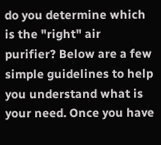do you determine which is the "right" air purifier? Below are a few simple guidelines to help you understand what is your need. Once you have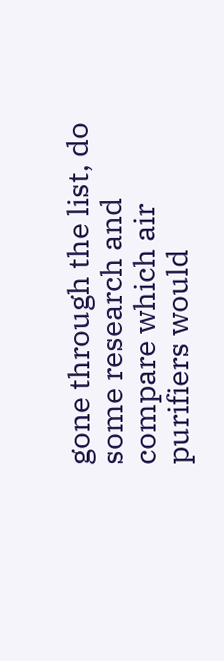gone through the list, do some research and compare which air purifiers would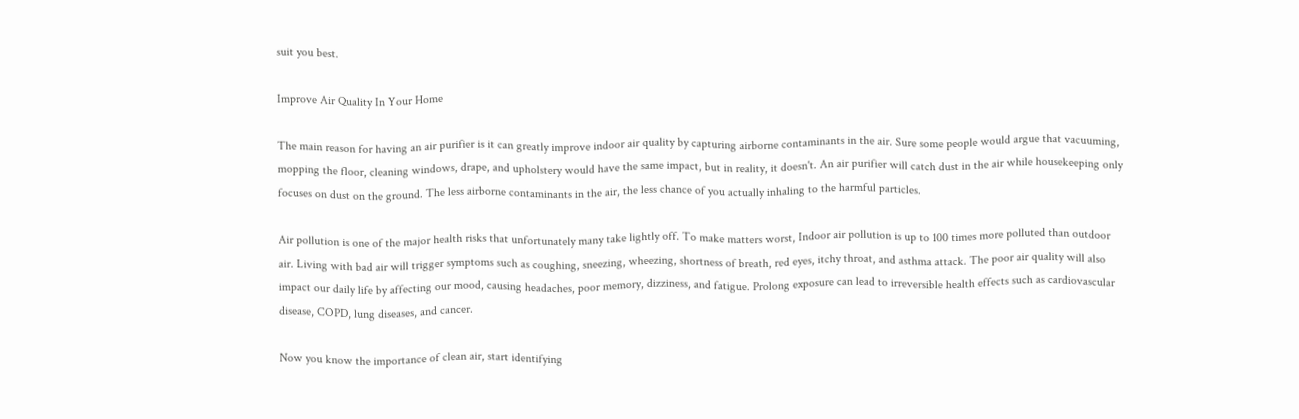suit you best.

Improve Air Quality In Your Home

The main reason for having an air purifier is it can greatly improve indoor air quality by capturing airborne contaminants in the air. Sure some people would argue that vacuuming, mopping the floor, cleaning windows, drape, and upholstery would have the same impact, but in reality, it doesn't. An air purifier will catch dust in the air while housekeeping only focuses on dust on the ground. The less airborne contaminants in the air, the less chance of you actually inhaling to the harmful particles.

Air pollution is one of the major health risks that unfortunately many take lightly off. To make matters worst, Indoor air pollution is up to 100 times more polluted than outdoor air. Living with bad air will trigger symptoms such as coughing, sneezing, wheezing, shortness of breath, red eyes, itchy throat, and asthma attack. The poor air quality will also impact our daily life by affecting our mood, causing headaches, poor memory, dizziness, and fatigue. Prolong exposure can lead to irreversible health effects such as cardiovascular disease, COPD, lung diseases, and cancer.

Now you know the importance of clean air, start identifying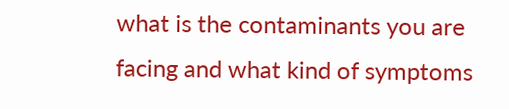what is the contaminants you are facing and what kind of symptoms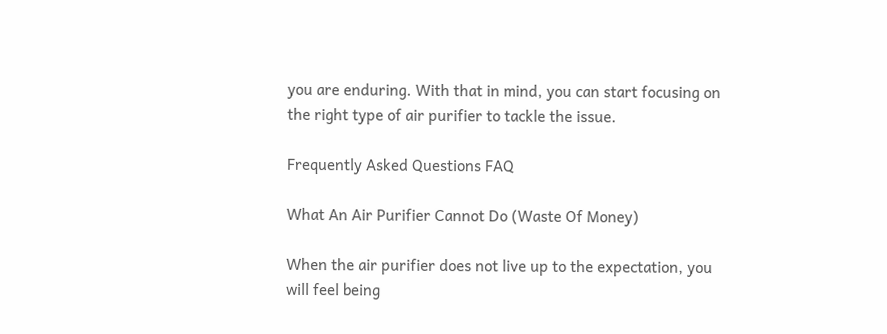you are enduring. With that in mind, you can start focusing on the right type of air purifier to tackle the issue.

Frequently Asked Questions FAQ

What An Air Purifier Cannot Do (Waste Of Money)

When the air purifier does not live up to the expectation, you will feel being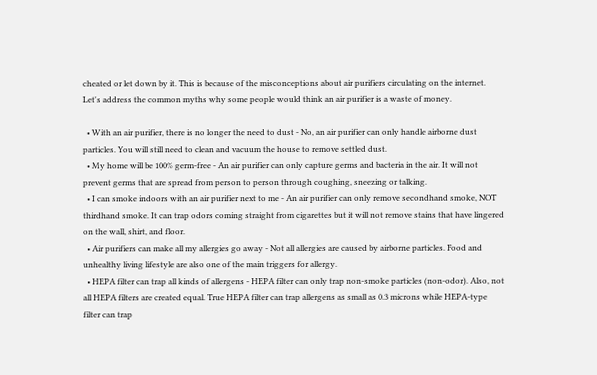cheated or let down by it. This is because of the misconceptions about air purifiers circulating on the internet. Let's address the common myths why some people would think an air purifier is a waste of money.

  • With an air purifier, there is no longer the need to dust - No, an air purifier can only handle airborne dust particles. You will still need to clean and vacuum the house to remove settled dust.
  • My home will be 100% germ-free - An air purifier can only capture germs and bacteria in the air. It will not prevent germs that are spread from person to person through coughing, sneezing or talking.
  • I can smoke indoors with an air purifier next to me - An air purifier can only remove secondhand smoke, NOT thirdhand smoke. It can trap odors coming straight from cigarettes but it will not remove stains that have lingered on the wall, shirt, and floor.
  • Air purifiers can make all my allergies go away - Not all allergies are caused by airborne particles. Food and unhealthy living lifestyle are also one of the main triggers for allergy.
  • HEPA filter can trap all kinds of allergens - HEPA filter can only trap non-smoke particles (non-odor). Also, not all HEPA filters are created equal. True HEPA filter can trap allergens as small as 0.3 microns while HEPA-type filter can trap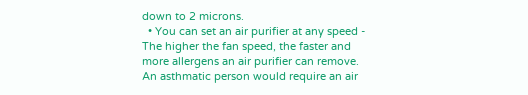down to 2 microns.
  • You can set an air purifier at any speed - The higher the fan speed, the faster and more allergens an air purifier can remove. An asthmatic person would require an air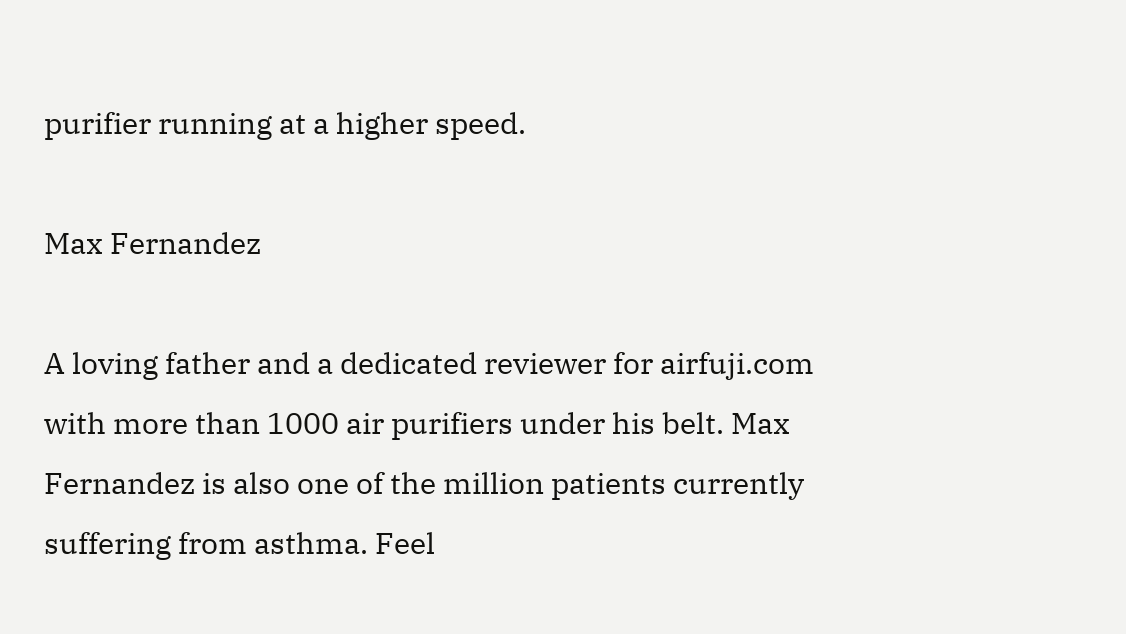purifier running at a higher speed.

Max Fernandez

A loving father and a dedicated reviewer for airfuji.com with more than 1000 air purifiers under his belt. Max Fernandez is also one of the million patients currently suffering from asthma. Feel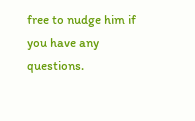free to nudge him if you have any questions.